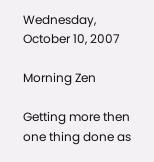Wednesday, October 10, 2007

Morning Zen

Getting more then one thing done as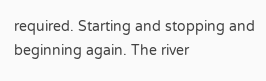required. Starting and stopping and beginning again. The river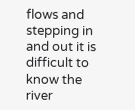flows and stepping in and out it is difficult to know the river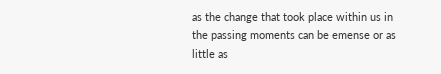as the change that took place within us in the passing moments can be emense or as little as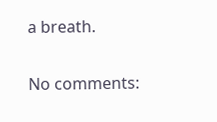a breath.

No comments: